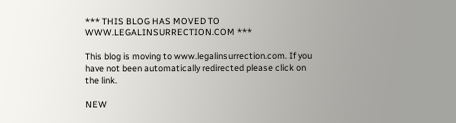*** THIS BLOG HAS MOVED TO WWW.LEGALINSURRECTION.COM ***

This blog is moving to www.legalinsurrection.com. If you have not been automatically redirected please click on the link.

NEW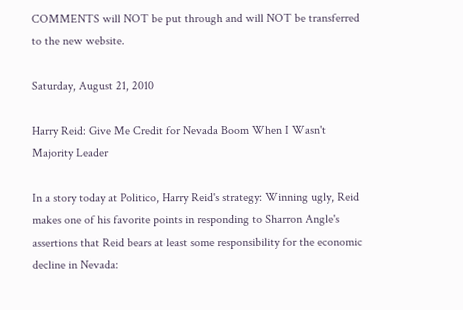COMMENTS will NOT be put through and will NOT be transferred to the new website.

Saturday, August 21, 2010

Harry Reid: Give Me Credit for Nevada Boom When I Wasn't Majority Leader

In a story today at Politico, Harry Reid's strategy: Winning ugly, Reid makes one of his favorite points in responding to Sharron Angle's assertions that Reid bears at least some responsibility for the economic decline in Nevada: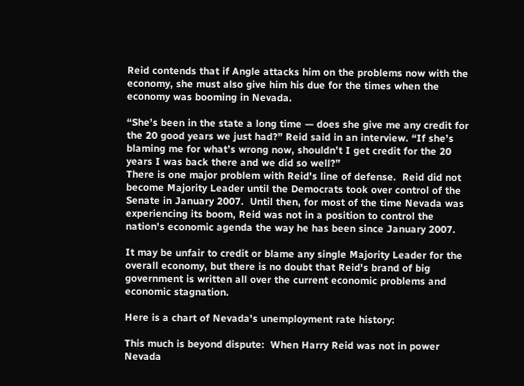Reid contends that if Angle attacks him on the problems now with the economy, she must also give him his due for the times when the economy was booming in Nevada.

“She’s been in the state a long time — does she give me any credit for the 20 good years we just had?” Reid said in an interview. “If she’s blaming me for what’s wrong now, shouldn’t I get credit for the 20 years I was back there and we did so well?”
There is one major problem with Reid's line of defense.  Reid did not become Majority Leader until the Democrats took over control of the Senate in January 2007.  Until then, for most of the time Nevada was experiencing its boom, Reid was not in a position to control the nation's economic agenda the way he has been since January 2007.

It may be unfair to credit or blame any single Majority Leader for the overall economy, but there is no doubt that Reid's brand of big government is written all over the current economic problems and economic stagnation.

Here is a chart of Nevada's unemployment rate history:

This much is beyond dispute:  When Harry Reid was not in power Nevada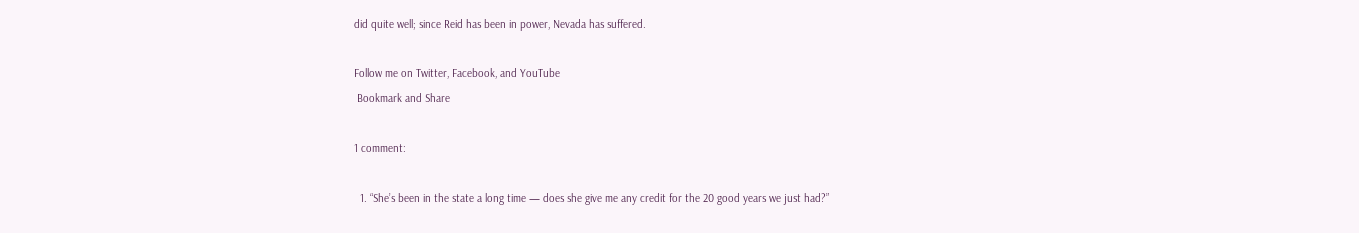did quite well; since Reid has been in power, Nevada has suffered.

Follow me on Twitter, Facebook, and YouTube
 Bookmark and Share

1 comment:

  1. “She’s been in the state a long time — does she give me any credit for the 20 good years we just had?”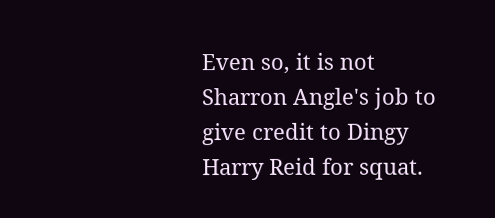Even so, it is not Sharron Angle's job to give credit to Dingy Harry Reid for squat.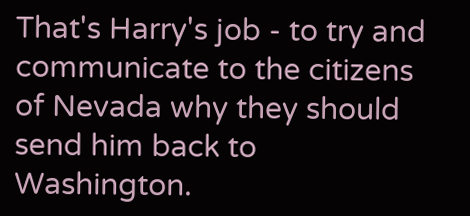That's Harry's job - to try and communicate to the citizens of Nevada why they should send him back to Washington.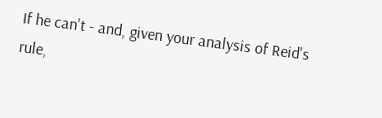If he can't - and, given your analysis of Reid's rule,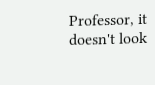Professor, it doesn't look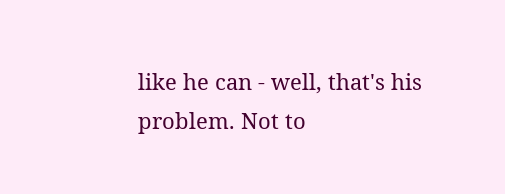like he can - well, that's his problem. Not to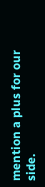mention a plus for our side.